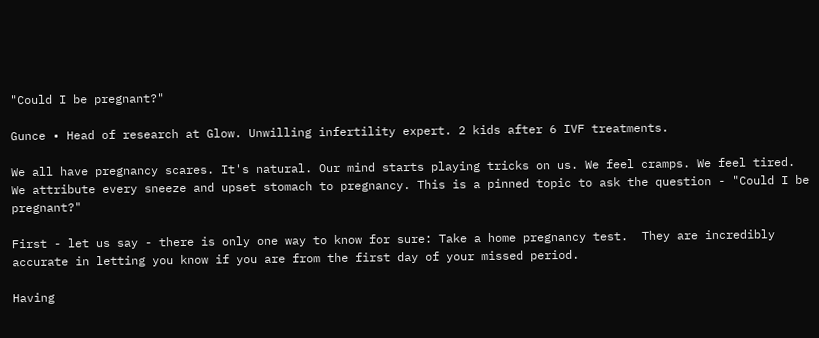"Could I be pregnant?"

Gunce • Head of research at Glow. Unwilling infertility expert. 2 kids after 6 IVF treatments.

We all have pregnancy scares. It's natural. Our mind starts playing tricks on us. We feel cramps. We feel tired. We attribute every sneeze and upset stomach to pregnancy. This is a pinned topic to ask the question - "Could I be pregnant?"

First - let us say - there is only one way to know for sure: Take a home pregnancy test.  They are incredibly accurate in letting you know if you are from the first day of your missed period.

Having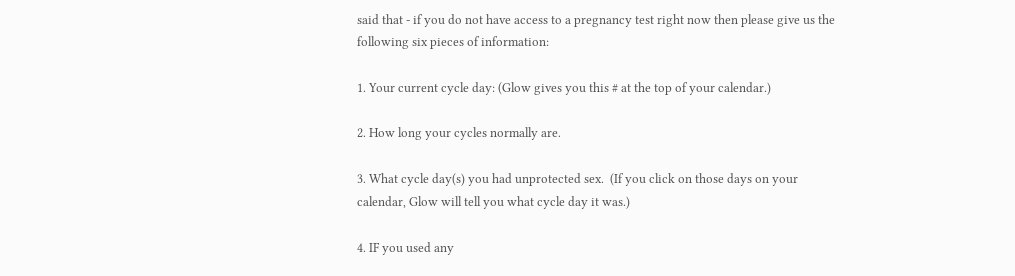said that - if you do not have access to a pregnancy test right now then please give us the following six pieces of information:

1. Your current cycle day: (Glow gives you this # at the top of your calendar.)

2. How long your cycles normally are.

3. What cycle day(s) you had unprotected sex.  (If you click on those days on your calendar, Glow will tell you what cycle day it was.)

4. IF you used any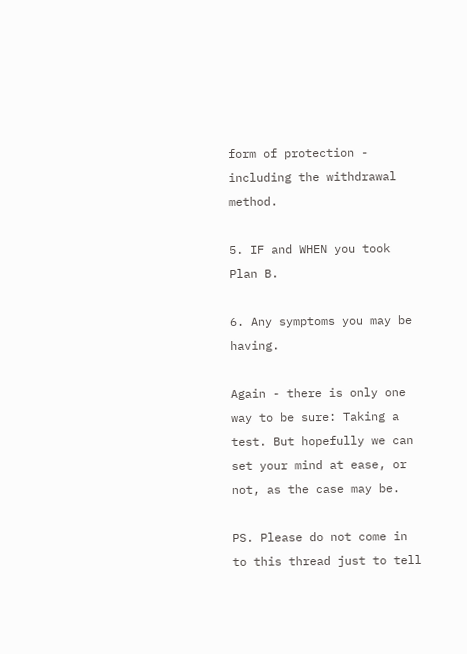form of protection - including the withdrawal method.

5. IF and WHEN you took Plan B.

6. Any symptoms you may be having.

Again - there is only one way to be sure: Taking a test. But hopefully we can set your mind at ease, or not, as the case may be.

PS. Please do not come in to this thread just to tell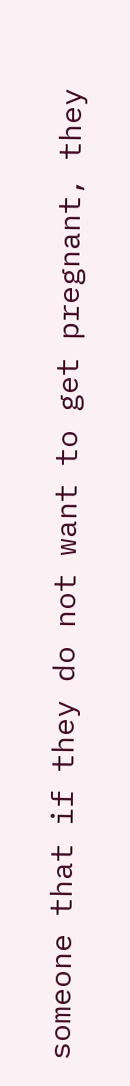someone that if they do not want to get pregnant, they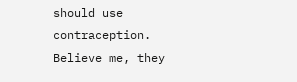should use contraception. Believe me, they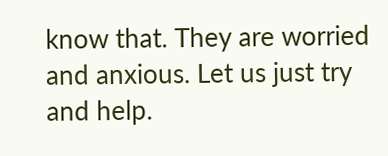know that. They are worried and anxious. Let us just try and help.